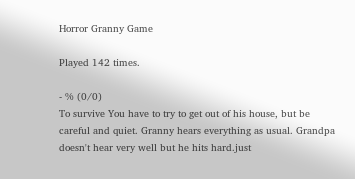Horror Granny Game

Played 142 times.

- % (0/0)
To survive You have to try to get out of his house, but be careful and quiet. Granny hears everything as usual. Grandpa doesn't hear very well but he hits hard.just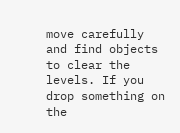move carefully and find objects to clear the levels. If you drop something on the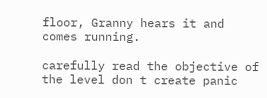floor, Granny hears it and comes running.

carefully read the objective of the level don t create panic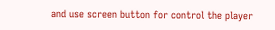and use screen button for control the player